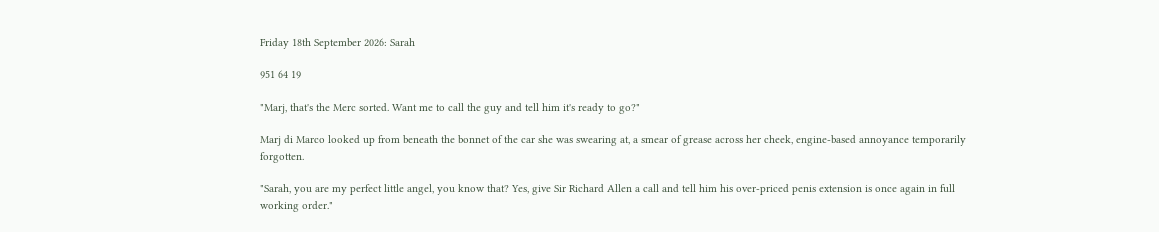Friday 18th September 2026: Sarah

951 64 19

"Marj, that's the Merc sorted. Want me to call the guy and tell him it's ready to go?"

Marj di Marco looked up from beneath the bonnet of the car she was swearing at, a smear of grease across her cheek, engine-based annoyance temporarily forgotten.

"Sarah, you are my perfect little angel, you know that? Yes, give Sir Richard Allen a call and tell him his over-priced penis extension is once again in full working order."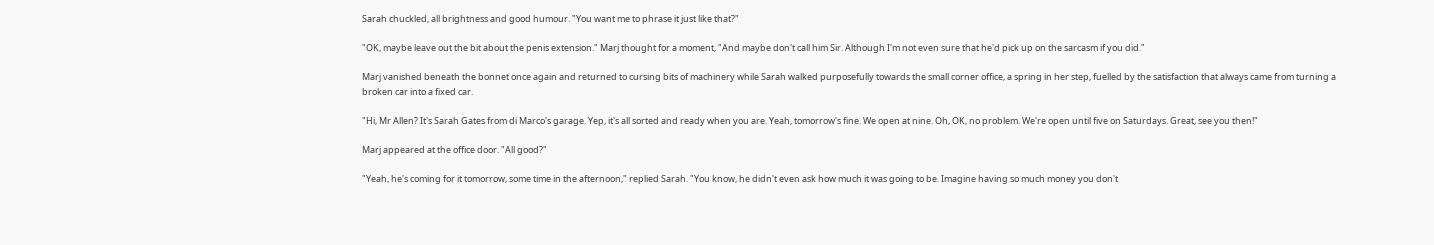Sarah chuckled, all brightness and good humour. "You want me to phrase it just like that?"

"OK, maybe leave out the bit about the penis extension." Marj thought for a moment, "And maybe don't call him Sir. Although I'm not even sure that he'd pick up on the sarcasm if you did."

Marj vanished beneath the bonnet once again and returned to cursing bits of machinery while Sarah walked purposefully towards the small corner office, a spring in her step, fuelled by the satisfaction that always came from turning a broken car into a fixed car.

"Hi, Mr Allen? It's Sarah Gates from di Marco's garage. Yep, it's all sorted and ready when you are. Yeah, tomorrow's fine. We open at nine. Oh, OK, no problem. We're open until five on Saturdays. Great, see you then!"

Marj appeared at the office door. "All good?"

"Yeah, he's coming for it tomorrow, some time in the afternoon," replied Sarah. "You know, he didn't even ask how much it was going to be. Imagine having so much money you don't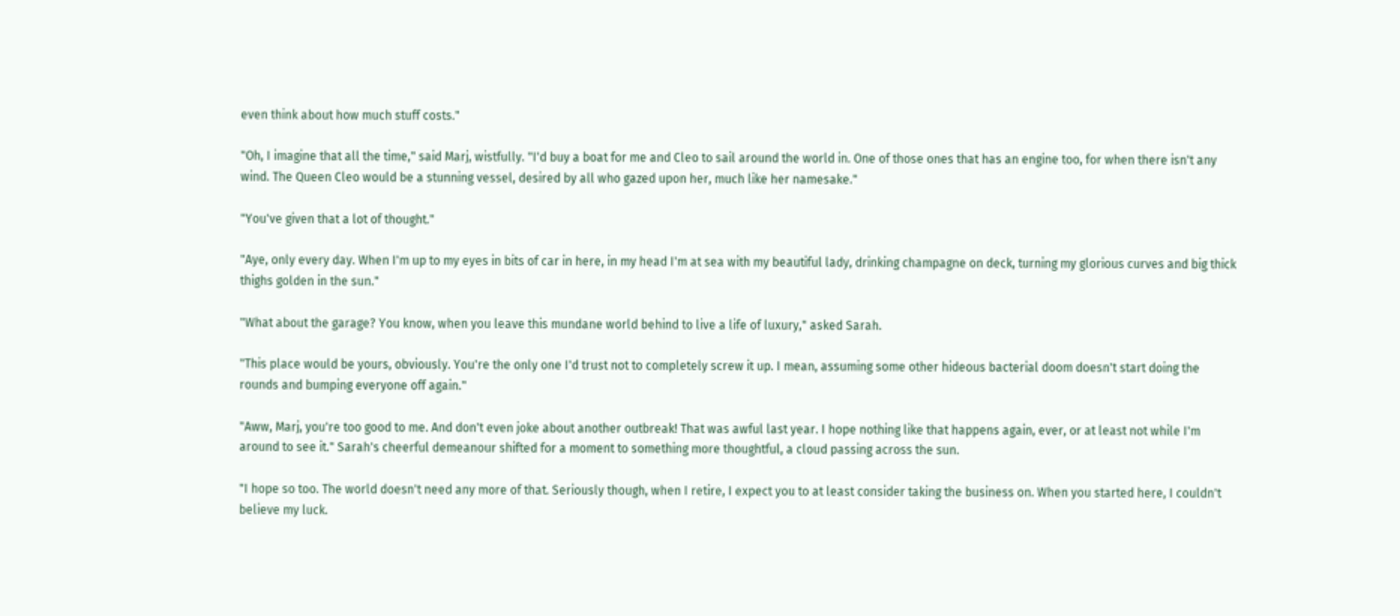even think about how much stuff costs."

"Oh, I imagine that all the time," said Marj, wistfully. "I'd buy a boat for me and Cleo to sail around the world in. One of those ones that has an engine too, for when there isn't any wind. The Queen Cleo would be a stunning vessel, desired by all who gazed upon her, much like her namesake."

"You've given that a lot of thought."

"Aye, only every day. When I'm up to my eyes in bits of car in here, in my head I'm at sea with my beautiful lady, drinking champagne on deck, turning my glorious curves and big thick thighs golden in the sun."

"What about the garage? You know, when you leave this mundane world behind to live a life of luxury," asked Sarah.

"This place would be yours, obviously. You're the only one I'd trust not to completely screw it up. I mean, assuming some other hideous bacterial doom doesn't start doing the rounds and bumping everyone off again."

"Aww, Marj, you're too good to me. And don't even joke about another outbreak! That was awful last year. I hope nothing like that happens again, ever, or at least not while I'm around to see it." Sarah's cheerful demeanour shifted for a moment to something more thoughtful, a cloud passing across the sun.

"I hope so too. The world doesn't need any more of that. Seriously though, when I retire, I expect you to at least consider taking the business on. When you started here, I couldn't believe my luck.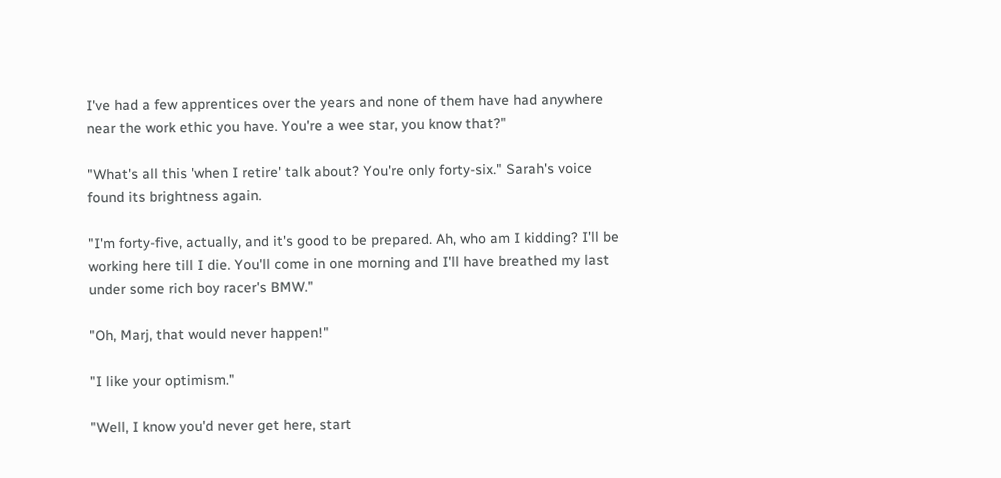I've had a few apprentices over the years and none of them have had anywhere near the work ethic you have. You're a wee star, you know that?"

"What's all this 'when I retire' talk about? You're only forty-six." Sarah's voice found its brightness again.

"I'm forty-five, actually, and it's good to be prepared. Ah, who am I kidding? I'll be working here till I die. You'll come in one morning and I'll have breathed my last under some rich boy racer's BMW."

"Oh, Marj, that would never happen!"

"I like your optimism."

"Well, I know you'd never get here, start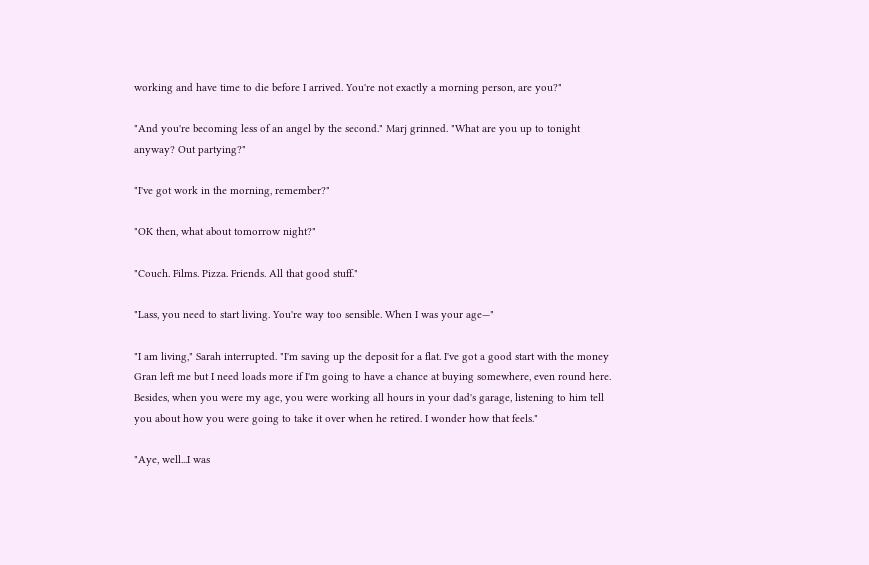working and have time to die before I arrived. You're not exactly a morning person, are you?"

"And you're becoming less of an angel by the second." Marj grinned. "What are you up to tonight anyway? Out partying?"

"I've got work in the morning, remember?"

"OK then, what about tomorrow night?"

"Couch. Films. Pizza. Friends. All that good stuff."

"Lass, you need to start living. You're way too sensible. When I was your age—"

"I am living," Sarah interrupted. "I'm saving up the deposit for a flat. I've got a good start with the money Gran left me but I need loads more if I'm going to have a chance at buying somewhere, even round here. Besides, when you were my age, you were working all hours in your dad's garage, listening to him tell you about how you were going to take it over when he retired. I wonder how that feels."

"Aye, well...I was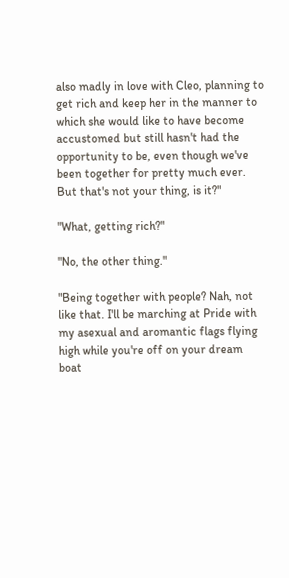also madly in love with Cleo, planning to get rich and keep her in the manner to which she would like to have become accustomed but still hasn't had the opportunity to be, even though we've been together for pretty much ever. But that's not your thing, is it?"

"What, getting rich?"

"No, the other thing."

"Being together with people? Nah, not like that. I'll be marching at Pride with my asexual and aromantic flags flying high while you're off on your dream boat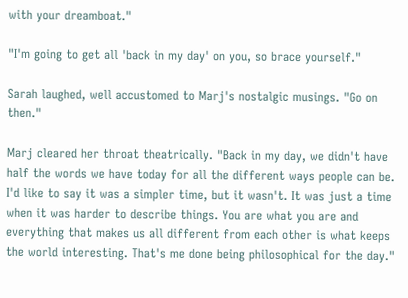with your dreamboat."

"I'm going to get all 'back in my day' on you, so brace yourself."

Sarah laughed, well accustomed to Marj's nostalgic musings. "Go on then."

Marj cleared her throat theatrically. "Back in my day, we didn't have half the words we have today for all the different ways people can be. I'd like to say it was a simpler time, but it wasn't. It was just a time when it was harder to describe things. You are what you are and everything that makes us all different from each other is what keeps the world interesting. That's me done being philosophical for the day."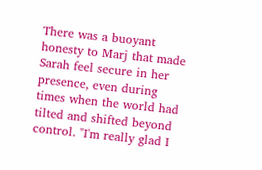There was a buoyant honesty to Marj that made Sarah feel secure in her presence, even during times when the world had tilted and shifted beyond control. "I'm really glad I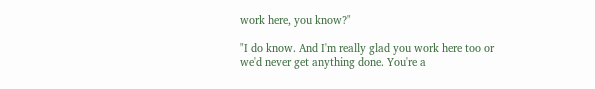work here, you know?"

"I do know. And I'm really glad you work here too or we'd never get anything done. You're a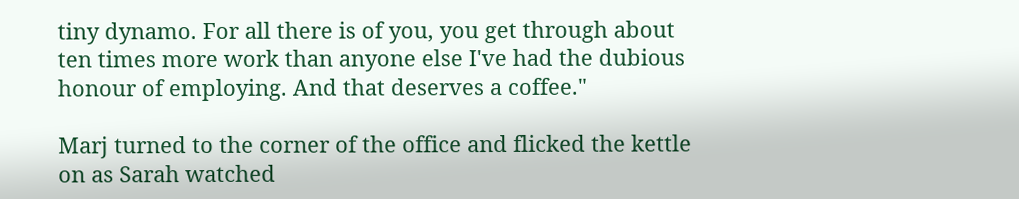tiny dynamo. For all there is of you, you get through about ten times more work than anyone else I've had the dubious honour of employing. And that deserves a coffee."

Marj turned to the corner of the office and flicked the kettle on as Sarah watched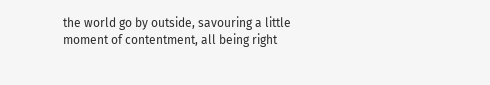the world go by outside, savouring a little moment of contentment, all being right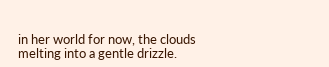in her world for now, the clouds melting into a gentle drizzle.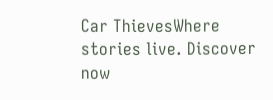Car ThievesWhere stories live. Discover now